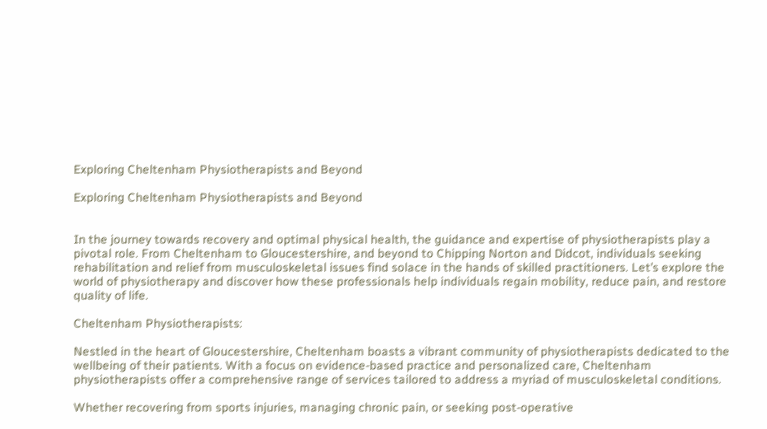Exploring Cheltenham Physiotherapists and Beyond

Exploring Cheltenham Physiotherapists and Beyond


In the journey towards recovery and optimal physical health, the guidance and expertise of physiotherapists play a pivotal role. From Cheltenham to Gloucestershire, and beyond to Chipping Norton and Didcot, individuals seeking rehabilitation and relief from musculoskeletal issues find solace in the hands of skilled practitioners. Let’s explore the world of physiotherapy and discover how these professionals help individuals regain mobility, reduce pain, and restore quality of life.

Cheltenham Physiotherapists:

Nestled in the heart of Gloucestershire, Cheltenham boasts a vibrant community of physiotherapists dedicated to the wellbeing of their patients. With a focus on evidence-based practice and personalized care, Cheltenham physiotherapists offer a comprehensive range of services tailored to address a myriad of musculoskeletal conditions.

Whether recovering from sports injuries, managing chronic pain, or seeking post-operative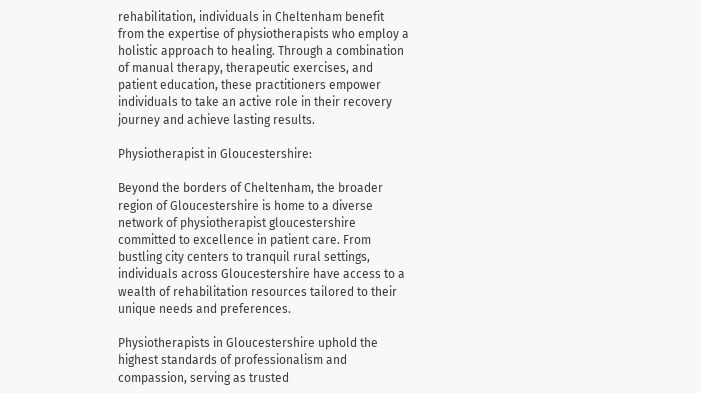rehabilitation, individuals in Cheltenham benefit from the expertise of physiotherapists who employ a holistic approach to healing. Through a combination of manual therapy, therapeutic exercises, and patient education, these practitioners empower individuals to take an active role in their recovery journey and achieve lasting results.

Physiotherapist in Gloucestershire:

Beyond the borders of Cheltenham, the broader region of Gloucestershire is home to a diverse network of physiotherapist gloucestershire committed to excellence in patient care. From bustling city centers to tranquil rural settings, individuals across Gloucestershire have access to a wealth of rehabilitation resources tailored to their unique needs and preferences.

Physiotherapists in Gloucestershire uphold the highest standards of professionalism and compassion, serving as trusted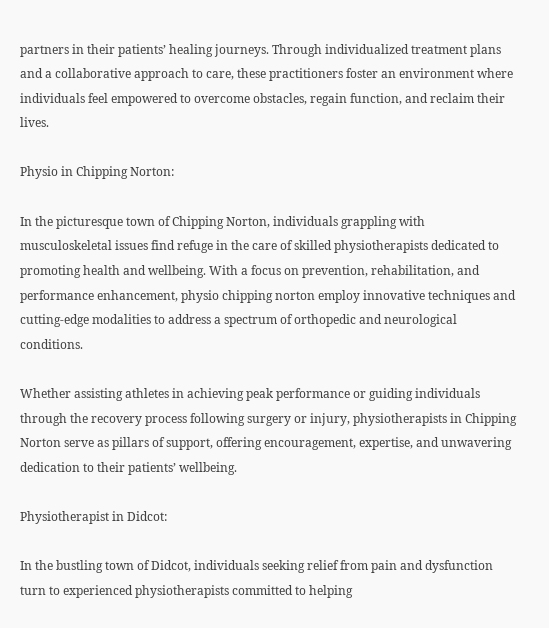partners in their patients’ healing journeys. Through individualized treatment plans and a collaborative approach to care, these practitioners foster an environment where individuals feel empowered to overcome obstacles, regain function, and reclaim their lives.

Physio in Chipping Norton:

In the picturesque town of Chipping Norton, individuals grappling with musculoskeletal issues find refuge in the care of skilled physiotherapists dedicated to promoting health and wellbeing. With a focus on prevention, rehabilitation, and performance enhancement, physio chipping norton employ innovative techniques and cutting-edge modalities to address a spectrum of orthopedic and neurological conditions.

Whether assisting athletes in achieving peak performance or guiding individuals through the recovery process following surgery or injury, physiotherapists in Chipping Norton serve as pillars of support, offering encouragement, expertise, and unwavering dedication to their patients’ wellbeing.

Physiotherapist in Didcot:

In the bustling town of Didcot, individuals seeking relief from pain and dysfunction turn to experienced physiotherapists committed to helping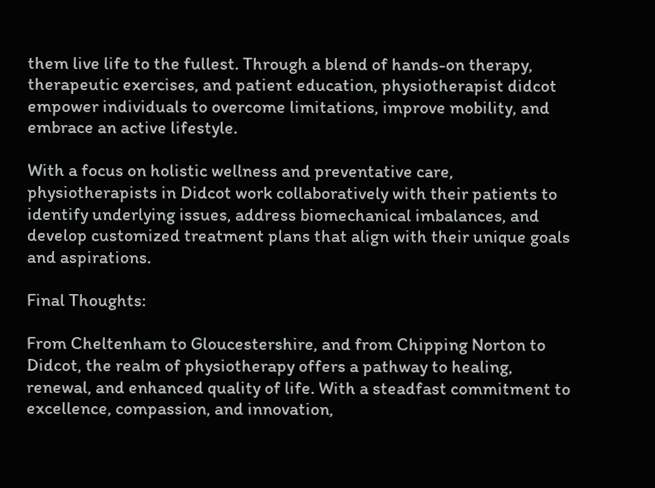them live life to the fullest. Through a blend of hands-on therapy, therapeutic exercises, and patient education, physiotherapist didcot empower individuals to overcome limitations, improve mobility, and embrace an active lifestyle.

With a focus on holistic wellness and preventative care, physiotherapists in Didcot work collaboratively with their patients to identify underlying issues, address biomechanical imbalances, and develop customized treatment plans that align with their unique goals and aspirations.

Final Thoughts:

From Cheltenham to Gloucestershire, and from Chipping Norton to Didcot, the realm of physiotherapy offers a pathway to healing, renewal, and enhanced quality of life. With a steadfast commitment to excellence, compassion, and innovation,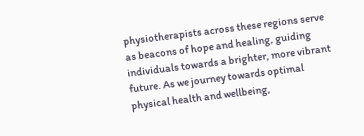physiotherapists across these regions serve as beacons of hope and healing, guiding individuals towards a brighter, more vibrant future. As we journey towards optimal physical health and wellbeing,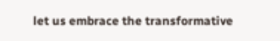let us embrace the transformative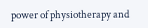power of physiotherapy and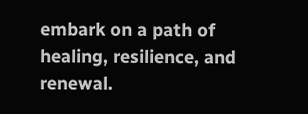embark on a path of healing, resilience, and renewal.